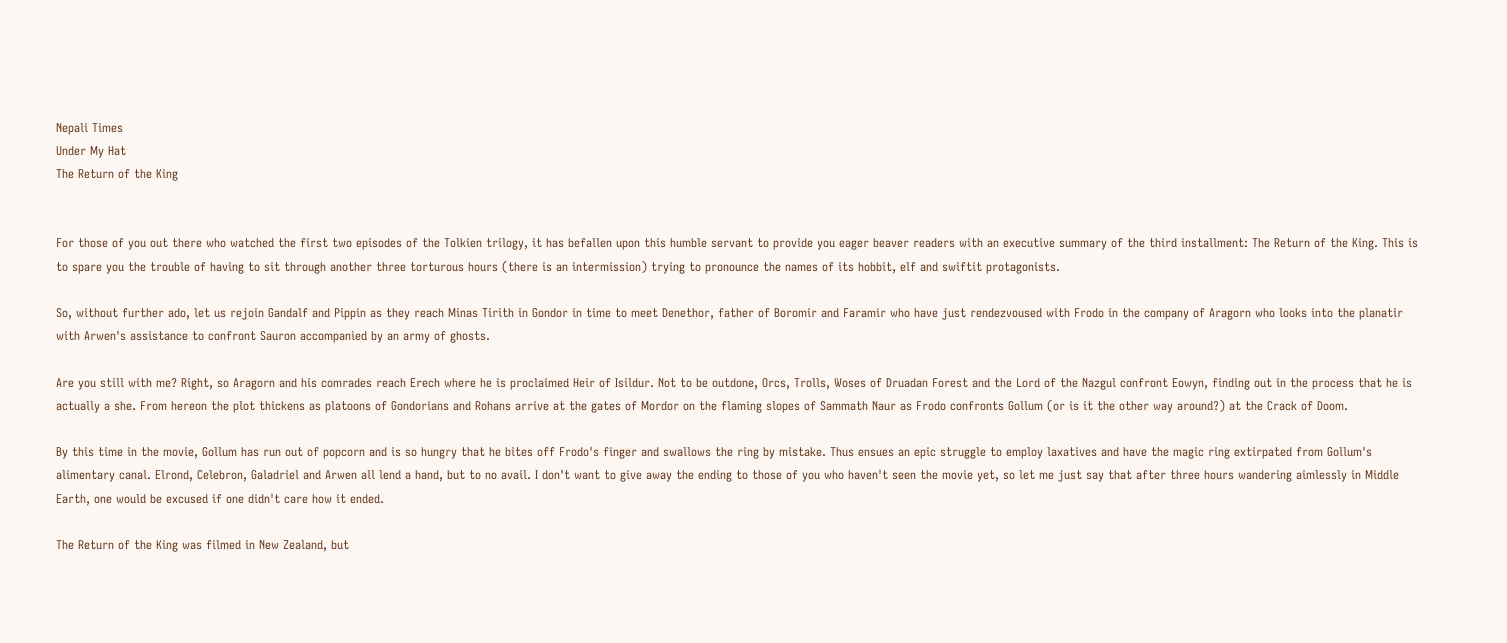Nepali Times
Under My Hat
The Return of the King


For those of you out there who watched the first two episodes of the Tolkien trilogy, it has befallen upon this humble servant to provide you eager beaver readers with an executive summary of the third installment: The Return of the King. This is to spare you the trouble of having to sit through another three torturous hours (there is an intermission) trying to pronounce the names of its hobbit, elf and swiftit protagonists.

So, without further ado, let us rejoin Gandalf and Pippin as they reach Minas Tirith in Gondor in time to meet Denethor, father of Boromir and Faramir who have just rendezvoused with Frodo in the company of Aragorn who looks into the planatir with Arwen's assistance to confront Sauron accompanied by an army of ghosts.

Are you still with me? Right, so Aragorn and his comrades reach Erech where he is proclaimed Heir of Isildur. Not to be outdone, Orcs, Trolls, Woses of Druadan Forest and the Lord of the Nazgul confront Eowyn, finding out in the process that he is actually a she. From hereon the plot thickens as platoons of Gondorians and Rohans arrive at the gates of Mordor on the flaming slopes of Sammath Naur as Frodo confronts Gollum (or is it the other way around?) at the Crack of Doom.

By this time in the movie, Gollum has run out of popcorn and is so hungry that he bites off Frodo's finger and swallows the ring by mistake. Thus ensues an epic struggle to employ laxatives and have the magic ring extirpated from Gollum's alimentary canal. Elrond, Celebron, Galadriel and Arwen all lend a hand, but to no avail. I don't want to give away the ending to those of you who haven't seen the movie yet, so let me just say that after three hours wandering aimlessly in Middle Earth, one would be excused if one didn't care how it ended.

The Return of the King was filmed in New Zealand, but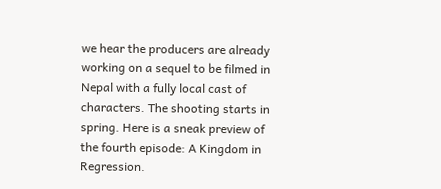we hear the producers are already working on a sequel to be filmed in Nepal with a fully local cast of characters. The shooting starts in spring. Here is a sneak preview of the fourth episode: A Kingdom in Regression.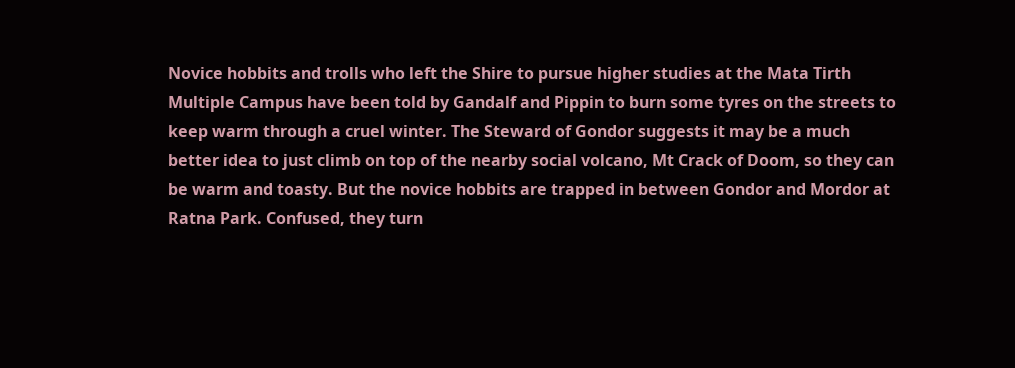Novice hobbits and trolls who left the Shire to pursue higher studies at the Mata Tirth Multiple Campus have been told by Gandalf and Pippin to burn some tyres on the streets to keep warm through a cruel winter. The Steward of Gondor suggests it may be a much better idea to just climb on top of the nearby social volcano, Mt Crack of Doom, so they can be warm and toasty. But the novice hobbits are trapped in between Gondor and Mordor at Ratna Park. Confused, they turn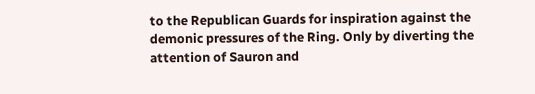to the Republican Guards for inspiration against the demonic pressures of the Ring. Only by diverting the attention of Sauron and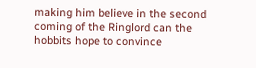making him believe in the second coming of the Ringlord can the hobbits hope to convince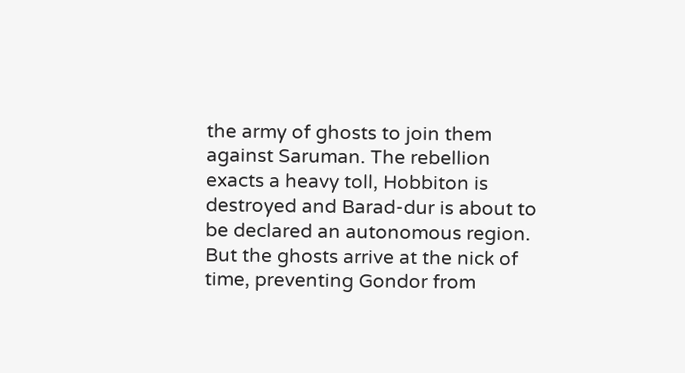the army of ghosts to join them against Saruman. The rebellion exacts a heavy toll, Hobbiton is destroyed and Barad-dur is about to be declared an autonomous region. But the ghosts arrive at the nick of time, preventing Gondor from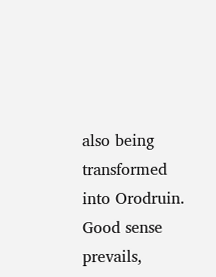also being transformed into Orodruin. Good sense prevails,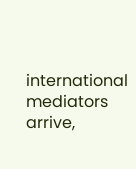international mediators arrive,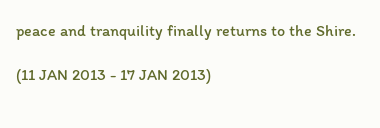peace and tranquility finally returns to the Shire.

(11 JAN 2013 - 17 JAN 2013)